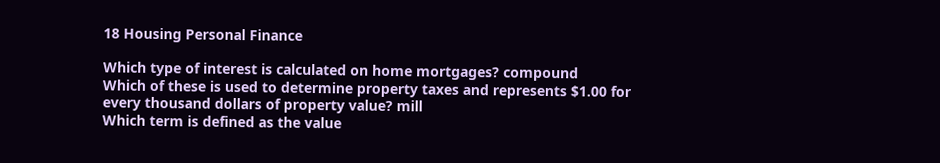18 Housing Personal Finance

Which type of interest is calculated on home mortgages? compound
Which of these is used to determine property taxes and represents $1.00 for every thousand dollars of property value? mill
Which term is defined as the value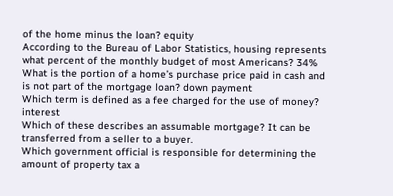of the home minus the loan? equity
According to the Bureau of Labor Statistics, housing represents what percent of the monthly budget of most Americans? 34%
What is the portion of a home’s purchase price paid in cash and is not part of the mortgage loan? down payment
Which term is defined as a fee charged for the use of money? interest
Which of these describes an assumable mortgage? It can be transferred from a seller to a buyer.
Which government official is responsible for determining the amount of property tax a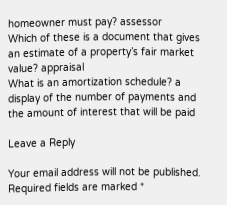homeowner must pay? assessor
Which of these is a document that gives an estimate of a property’s fair market value? appraisal
What is an amortization schedule? a display of the number of payments and the amount of interest that will be paid

Leave a Reply

Your email address will not be published. Required fields are marked *